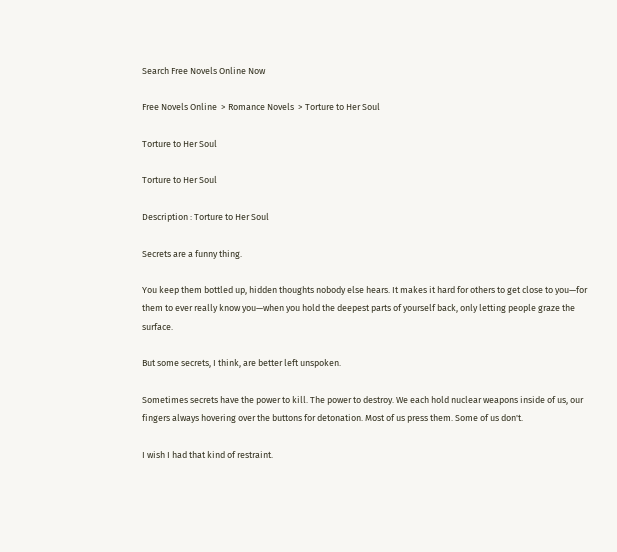Search Free Novels Online Now

Free Novels Online  > Romance Novels  > Torture to Her Soul

Torture to Her Soul

Torture to Her Soul

Description : Torture to Her Soul

Secrets are a funny thing.

You keep them bottled up, hidden thoughts nobody else hears. It makes it hard for others to get close to you—for them to ever really know you—when you hold the deepest parts of yourself back, only letting people graze the surface.

But some secrets, I think, are better left unspoken.

Sometimes secrets have the power to kill. The power to destroy. We each hold nuclear weapons inside of us, our fingers always hovering over the buttons for detonation. Most of us press them. Some of us don't.

I wish I had that kind of restraint.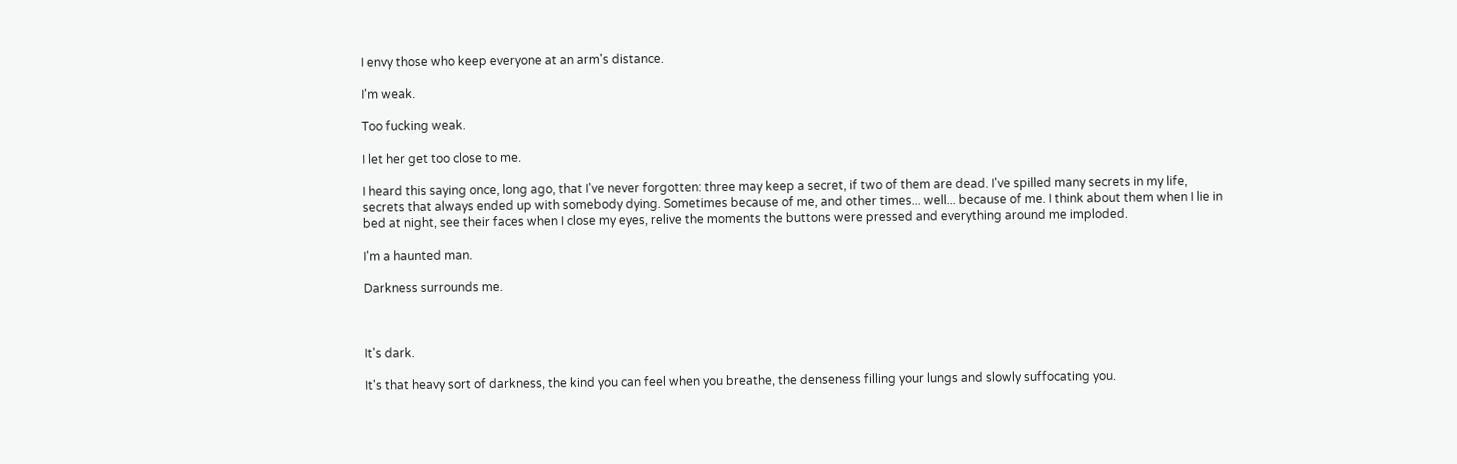I envy those who keep everyone at an arm's distance.

I'm weak.

Too fucking weak.

I let her get too close to me.

I heard this saying once, long ago, that I've never forgotten: three may keep a secret, if two of them are dead. I've spilled many secrets in my life, secrets that always ended up with somebody dying. Sometimes because of me, and other times... well... because of me. I think about them when I lie in bed at night, see their faces when I close my eyes, relive the moments the buttons were pressed and everything around me imploded.

I'm a haunted man.

Darkness surrounds me.



It's dark.

It's that heavy sort of darkness, the kind you can feel when you breathe, the denseness filling your lungs and slowly suffocating you.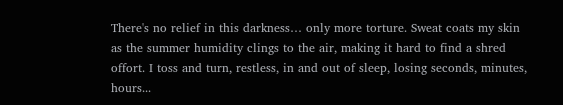There's no relief in this darkness… only more torture. Sweat coats my skin as the summer humidity clings to the air, making it hard to find a shred offort. I toss and turn, restless, in and out of sleep, losing seconds, minutes, hours...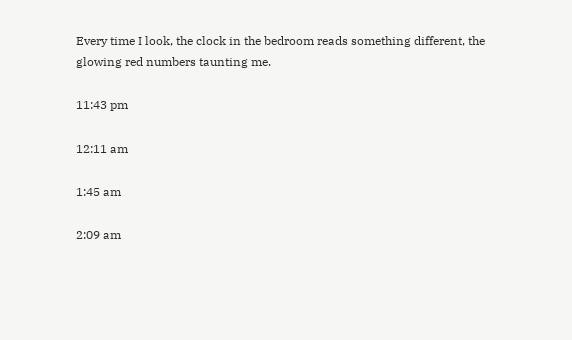Every time I look, the clock in the bedroom reads something different, the glowing red numbers taunting me.

11:43 pm

12:11 am

1:45 am

2:09 am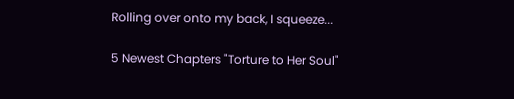Rolling over onto my back, I squeeze...

5 Newest Chapters "Torture to Her Soul"